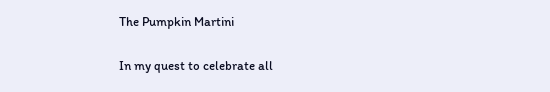The Pumpkin Martini

In my quest to celebrate all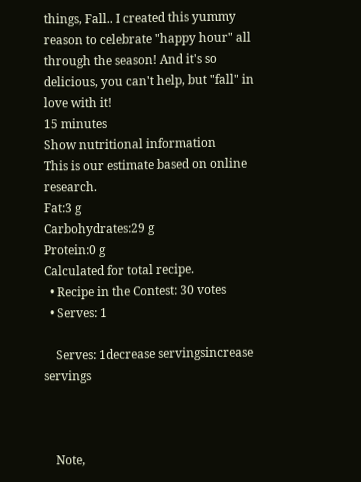things, Fall.. I created this yummy reason to celebrate "happy hour" all through the season! And it's so delicious, you can't help, but "fall" in love with it!
15 minutes
Show nutritional information
This is our estimate based on online research.
Fat:3 g
Carbohydrates:29 g
Protein:0 g
Calculated for total recipe.
  • Recipe in the Contest: 30 votes
  • Serves: 1

    Serves: 1decrease servingsincrease servings



    Note,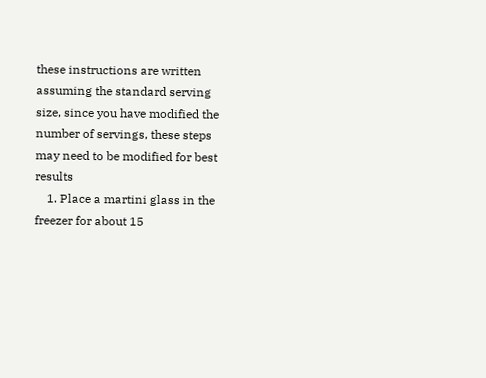these instructions are written assuming the standard serving size, since you have modified the number of servings, these steps may need to be modified for best results
    1. Place a martini glass in the freezer for about 15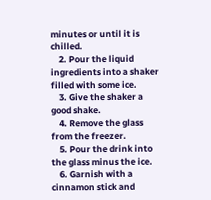minutes or until it is chilled.
    2. Pour the liquid ingredients into a shaker filled with some ice.
    3. Give the shaker a good shake.
    4. Remove the glass from the freezer.
    5. Pour the drink into the glass minus the ice.
    6. Garnish with a cinnamon stick and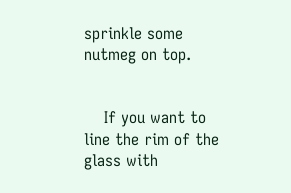sprinkle some nutmeg on top.


    If you want to line the rim of the glass with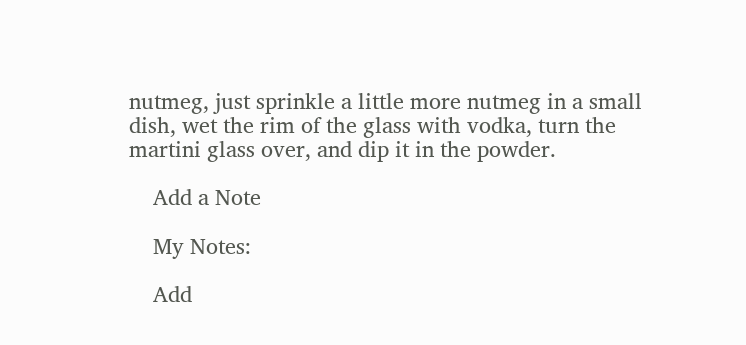nutmeg, just sprinkle a little more nutmeg in a small dish, wet the rim of the glass with vodka, turn the martini glass over, and dip it in the powder.

    Add a Note

    My Notes:

    Add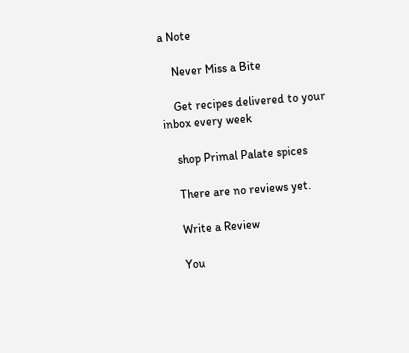a Note

    Never Miss a Bite

    Get recipes delivered to your inbox every week

    shop Primal Palate spices

    There are no reviews yet.

    Write a Review

    You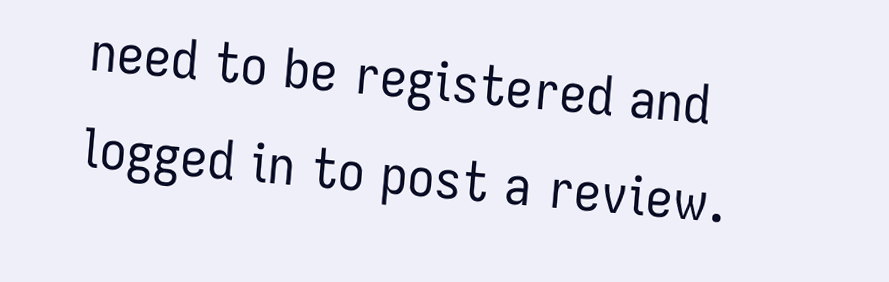need to be registered and logged in to post a review.